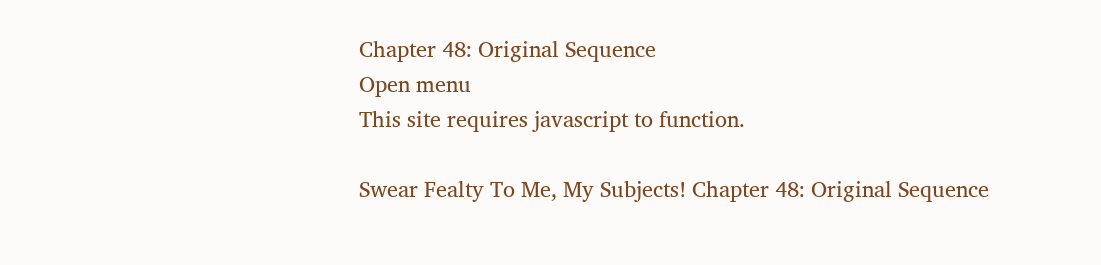Chapter 48: Original Sequence
Open menu
This site requires javascript to function.

Swear Fealty To Me, My Subjects! Chapter 48: Original Sequence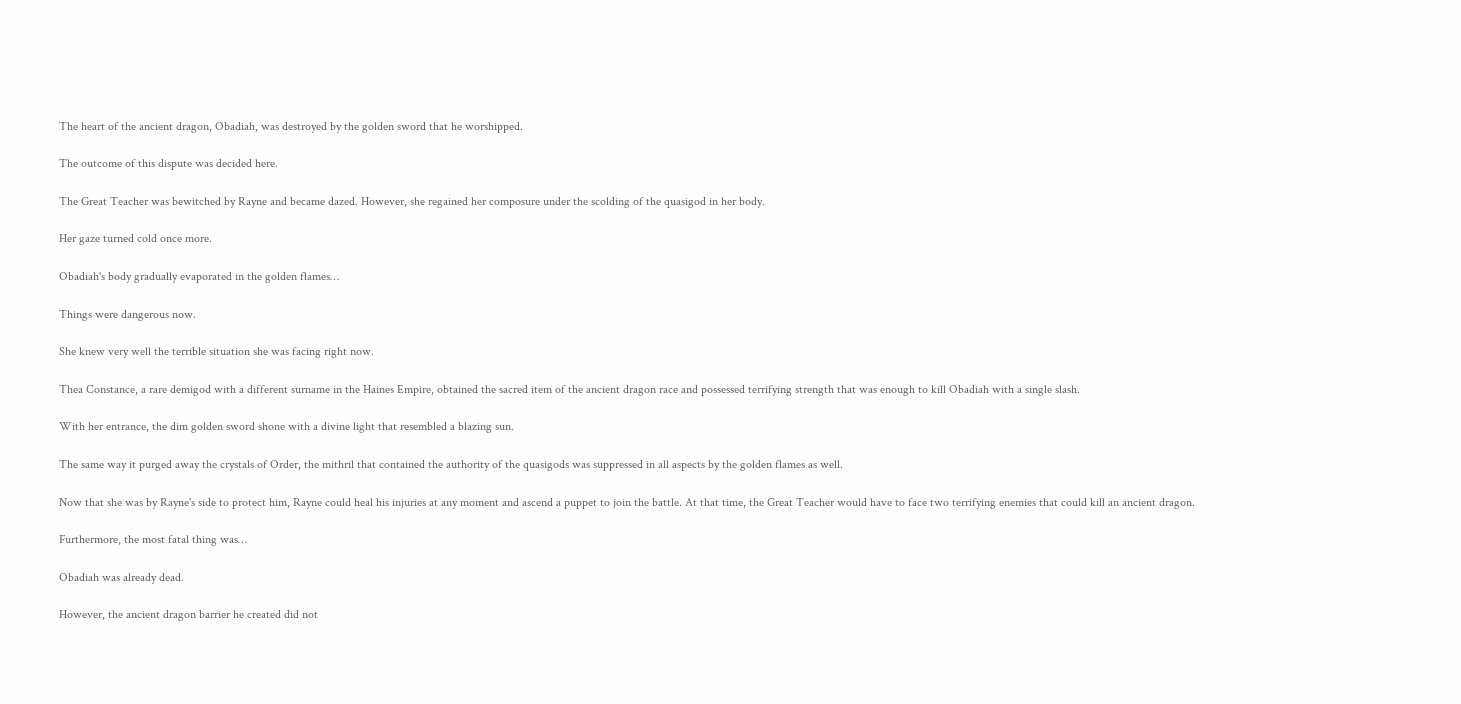The heart of the ancient dragon, Obadiah, was destroyed by the golden sword that he worshipped.

The outcome of this dispute was decided here.

The Great Teacher was bewitched by Rayne and became dazed. However, she regained her composure under the scolding of the quasigod in her body.

Her gaze turned cold once more.

Obadiah's body gradually evaporated in the golden flames…

Things were dangerous now.

She knew very well the terrible situation she was facing right now.

Thea Constance, a rare demigod with a different surname in the Haines Empire, obtained the sacred item of the ancient dragon race and possessed terrifying strength that was enough to kill Obadiah with a single slash.

With her entrance, the dim golden sword shone with a divine light that resembled a blazing sun.

The same way it purged away the crystals of Order, the mithril that contained the authority of the quasigods was suppressed in all aspects by the golden flames as well.

Now that she was by Rayne's side to protect him, Rayne could heal his injuries at any moment and ascend a puppet to join the battle. At that time, the Great Teacher would have to face two terrifying enemies that could kill an ancient dragon.

Furthermore, the most fatal thing was…

Obadiah was already dead.

However, the ancient dragon barrier he created did not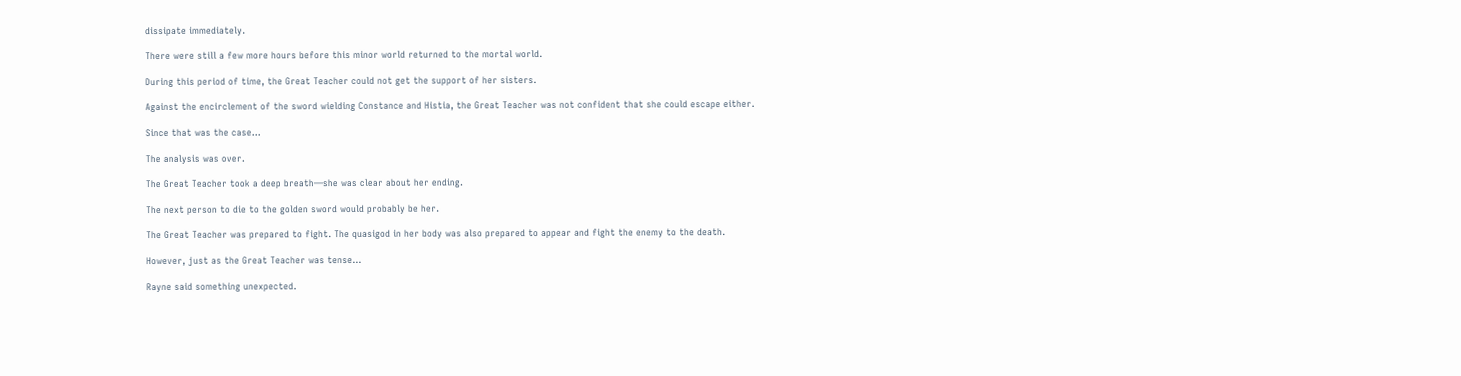dissipate immediately.

There were still a few more hours before this minor world returned to the mortal world.

During this period of time, the Great Teacher could not get the support of her sisters.

Against the encirclement of the sword wielding Constance and Histia, the Great Teacher was not confident that she could escape either.

Since that was the case…

The analysis was over.

The Great Teacher took a deep breath—she was clear about her ending.

The next person to die to the golden sword would probably be her.

The Great Teacher was prepared to fight. The quasigod in her body was also prepared to appear and fight the enemy to the death.

However, just as the Great Teacher was tense…

Rayne said something unexpected.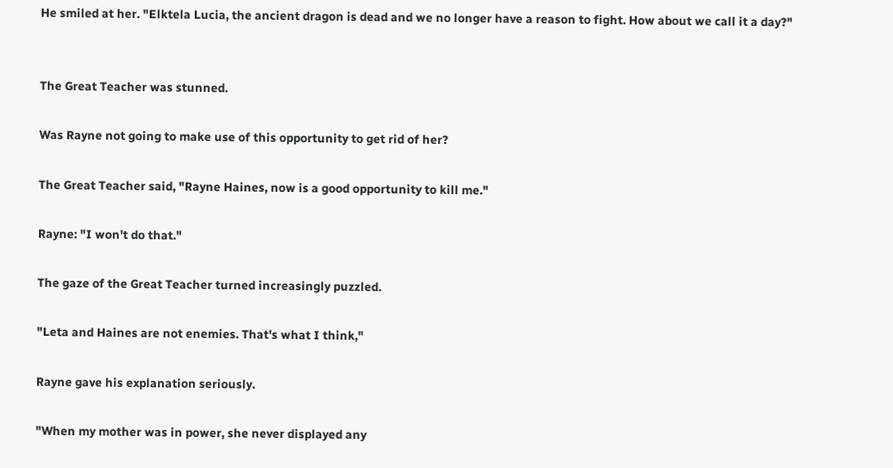He smiled at her. "Elktela Lucia, the ancient dragon is dead and we no longer have a reason to fight. How about we call it a day?"


The Great Teacher was stunned.

Was Rayne not going to make use of this opportunity to get rid of her?

The Great Teacher said, "Rayne Haines, now is a good opportunity to kill me."

Rayne: "I won't do that."

The gaze of the Great Teacher turned increasingly puzzled.

"Leta and Haines are not enemies. That's what I think,"

Rayne gave his explanation seriously.

"When my mother was in power, she never displayed any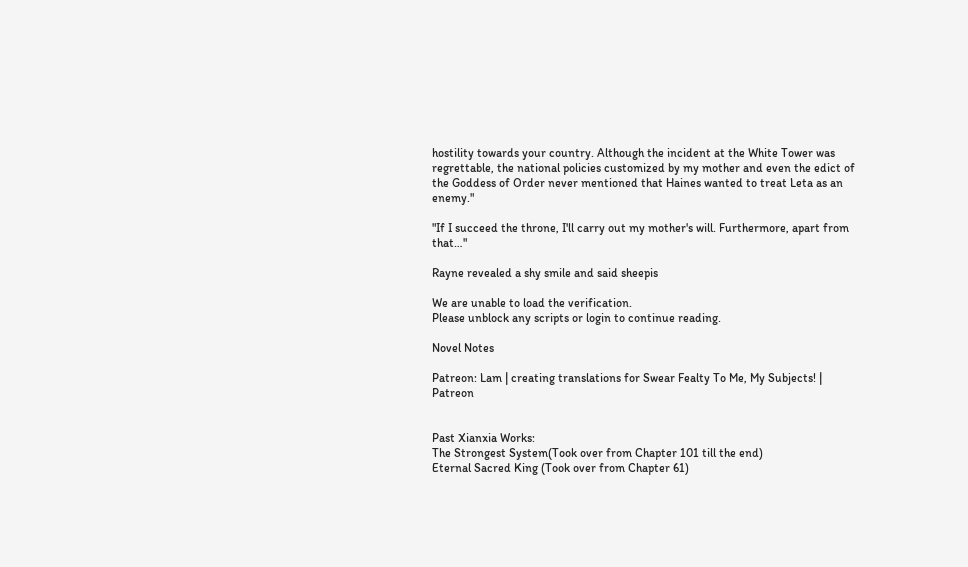hostility towards your country. Although the incident at the White Tower was regrettable, the national policies customized by my mother and even the edict of the Goddess of Order never mentioned that Haines wanted to treat Leta as an enemy."

"If I succeed the throne, I'll carry out my mother's will. Furthermore, apart from that…"

Rayne revealed a shy smile and said sheepis

We are unable to load the verification.
Please unblock any scripts or login to continue reading.

Novel Notes

Patreon: Lam | creating translations for Swear Fealty To Me, My Subjects! | Patreon


Past Xianxia Works:
The Strongest System(Took over from Chapter 101 till the end)
Eternal Sacred King (Took over from Chapter 61)